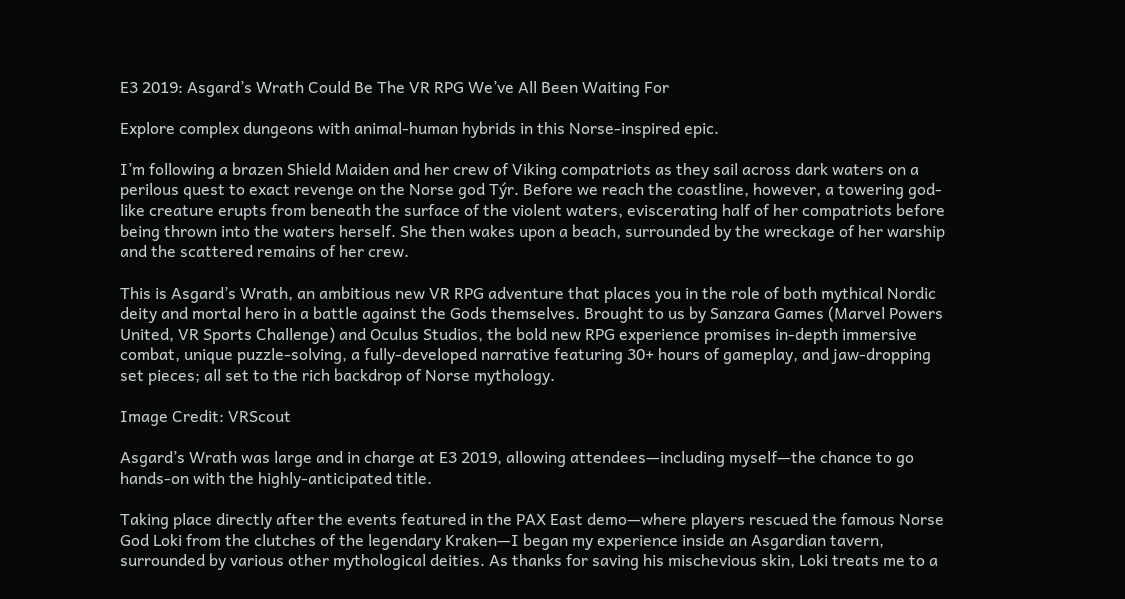E3 2019: Asgard’s Wrath Could Be The VR RPG We’ve All Been Waiting For

Explore complex dungeons with animal-human hybrids in this Norse-inspired epic.

I’m following a brazen Shield Maiden and her crew of Viking compatriots as they sail across dark waters on a perilous quest to exact revenge on the Norse god Týr. Before we reach the coastline, however, a towering god-like creature erupts from beneath the surface of the violent waters, eviscerating half of her compatriots before being thrown into the waters herself. She then wakes upon a beach, surrounded by the wreckage of her warship and the scattered remains of her crew.

This is Asgard’s Wrath, an ambitious new VR RPG adventure that places you in the role of both mythical Nordic deity and mortal hero in a battle against the Gods themselves. Brought to us by Sanzara Games (Marvel Powers United, VR Sports Challenge) and Oculus Studios, the bold new RPG experience promises in-depth immersive combat, unique puzzle-solving, a fully-developed narrative featuring 30+ hours of gameplay, and jaw-dropping set pieces; all set to the rich backdrop of Norse mythology.

Image Credit: VRScout

Asgard’s Wrath was large and in charge at E3 2019, allowing attendees—including myself—the chance to go hands-on with the highly-anticipated title.

Taking place directly after the events featured in the PAX East demo—where players rescued the famous Norse God Loki from the clutches of the legendary Kraken—I began my experience inside an Asgardian tavern, surrounded by various other mythological deities. As thanks for saving his mischevious skin, Loki treats me to a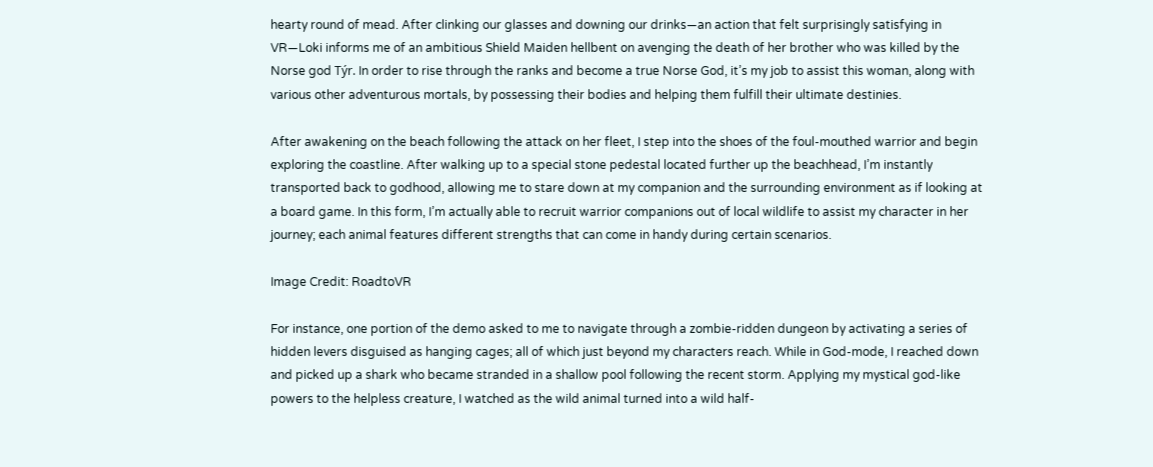hearty round of mead. After clinking our glasses and downing our drinks—an action that felt surprisingly satisfying in VR—Loki informs me of an ambitious Shield Maiden hellbent on avenging the death of her brother who was killed by the Norse god Týr. In order to rise through the ranks and become a true Norse God, it’s my job to assist this woman, along with various other adventurous mortals, by possessing their bodies and helping them fulfill their ultimate destinies.

After awakening on the beach following the attack on her fleet, I step into the shoes of the foul-mouthed warrior and begin exploring the coastline. After walking up to a special stone pedestal located further up the beachhead, I’m instantly transported back to godhood, allowing me to stare down at my companion and the surrounding environment as if looking at a board game. In this form, I’m actually able to recruit warrior companions out of local wildlife to assist my character in her journey; each animal features different strengths that can come in handy during certain scenarios.

Image Credit: RoadtoVR

For instance, one portion of the demo asked to me to navigate through a zombie-ridden dungeon by activating a series of hidden levers disguised as hanging cages; all of which just beyond my characters reach. While in God-mode, I reached down and picked up a shark who became stranded in a shallow pool following the recent storm. Applying my mystical god-like powers to the helpless creature, I watched as the wild animal turned into a wild half-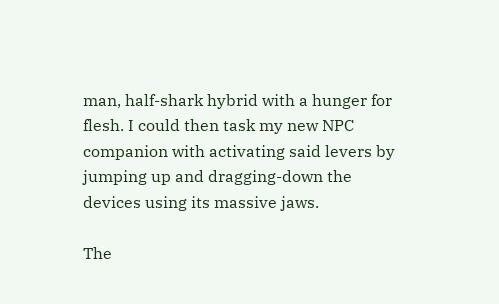man, half-shark hybrid with a hunger for flesh. I could then task my new NPC companion with activating said levers by jumping up and dragging-down the devices using its massive jaws.

The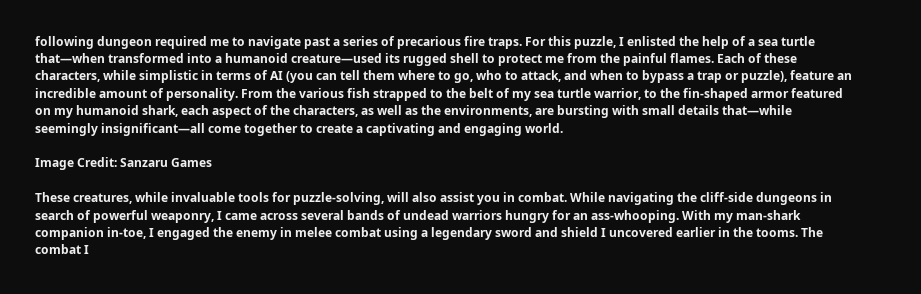following dungeon required me to navigate past a series of precarious fire traps. For this puzzle, I enlisted the help of a sea turtle that—when transformed into a humanoid creature—used its rugged shell to protect me from the painful flames. Each of these characters, while simplistic in terms of AI (you can tell them where to go, who to attack, and when to bypass a trap or puzzle), feature an incredible amount of personality. From the various fish strapped to the belt of my sea turtle warrior, to the fin-shaped armor featured on my humanoid shark, each aspect of the characters, as well as the environments, are bursting with small details that—while seemingly insignificant—all come together to create a captivating and engaging world.

Image Credit: Sanzaru Games

These creatures, while invaluable tools for puzzle-solving, will also assist you in combat. While navigating the cliff-side dungeons in search of powerful weaponry, I came across several bands of undead warriors hungry for an ass-whooping. With my man-shark companion in-toe, I engaged the enemy in melee combat using a legendary sword and shield I uncovered earlier in the tooms. The combat I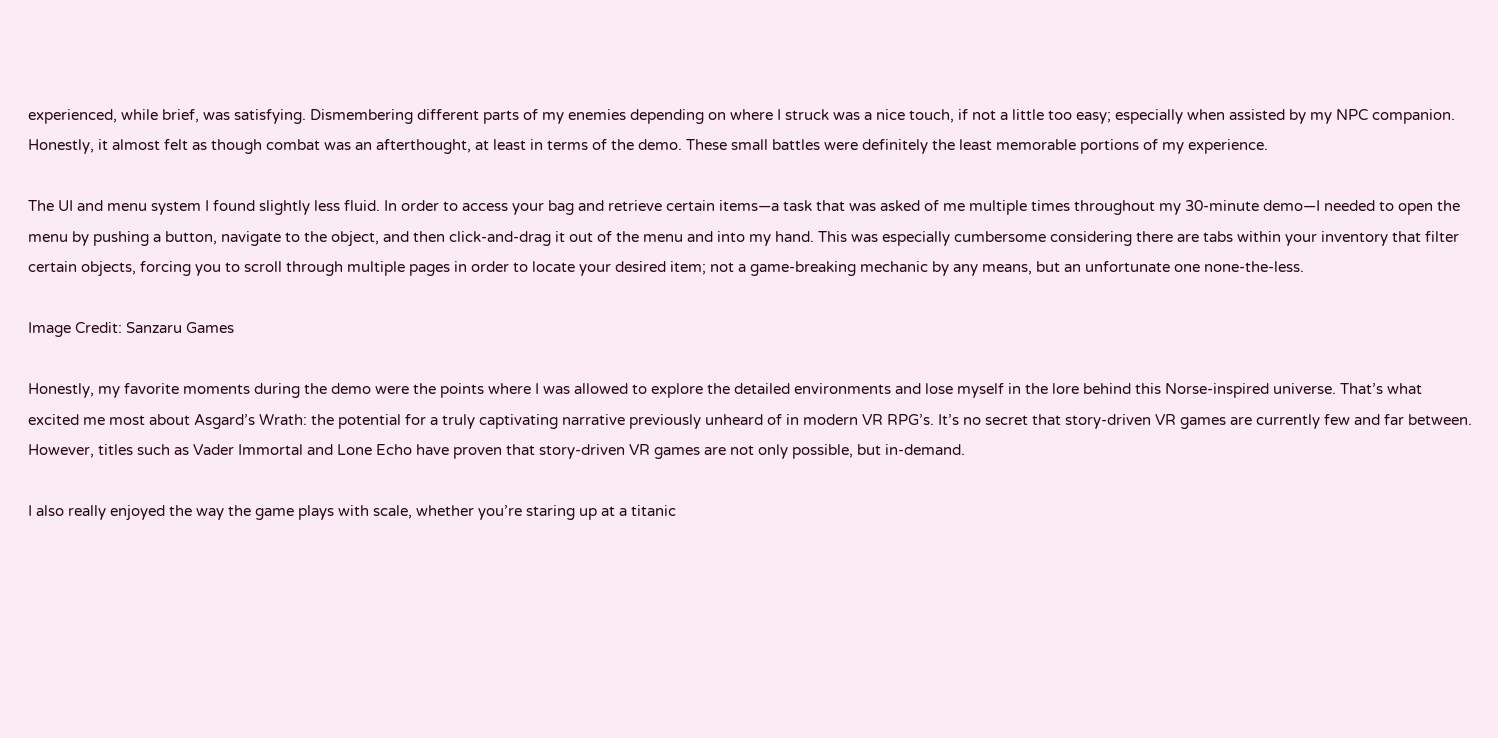experienced, while brief, was satisfying. Dismembering different parts of my enemies depending on where I struck was a nice touch, if not a little too easy; especially when assisted by my NPC companion. Honestly, it almost felt as though combat was an afterthought, at least in terms of the demo. These small battles were definitely the least memorable portions of my experience.

The UI and menu system I found slightly less fluid. In order to access your bag and retrieve certain items—a task that was asked of me multiple times throughout my 30-minute demo—I needed to open the menu by pushing a button, navigate to the object, and then click-and-drag it out of the menu and into my hand. This was especially cumbersome considering there are tabs within your inventory that filter certain objects, forcing you to scroll through multiple pages in order to locate your desired item; not a game-breaking mechanic by any means, but an unfortunate one none-the-less.

Image Credit: Sanzaru Games

Honestly, my favorite moments during the demo were the points where I was allowed to explore the detailed environments and lose myself in the lore behind this Norse-inspired universe. That’s what excited me most about Asgard’s Wrath: the potential for a truly captivating narrative previously unheard of in modern VR RPG’s. It’s no secret that story-driven VR games are currently few and far between. However, titles such as Vader Immortal and Lone Echo have proven that story-driven VR games are not only possible, but in-demand.

I also really enjoyed the way the game plays with scale, whether you’re staring up at a titanic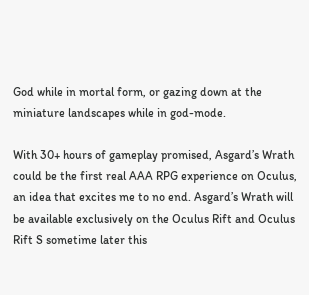God while in mortal form, or gazing down at the miniature landscapes while in god-mode.

With 30+ hours of gameplay promised, Asgard’s Wrath could be the first real AAA RPG experience on Oculus, an idea that excites me to no end. Asgard’s Wrath will be available exclusively on the Oculus Rift and Oculus Rift S sometime later this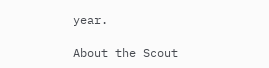year.

About the Scout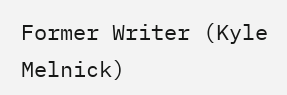Former Writer (Kyle Melnick)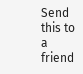Send this to a friend